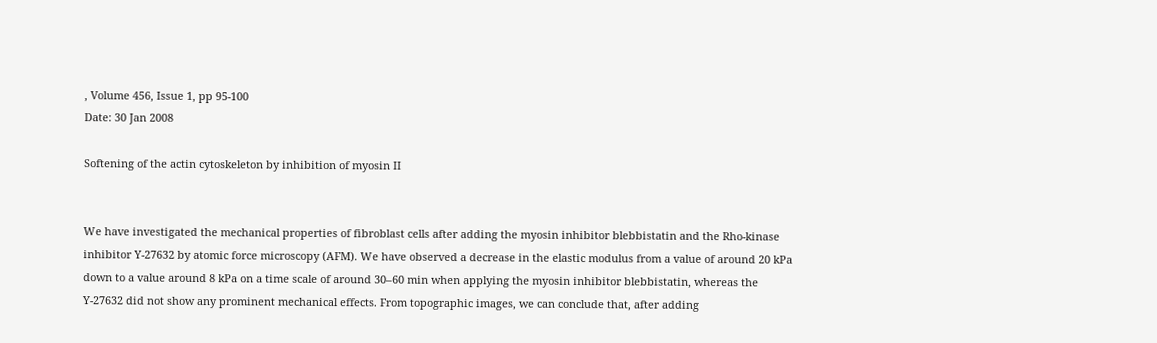, Volume 456, Issue 1, pp 95-100
Date: 30 Jan 2008

Softening of the actin cytoskeleton by inhibition of myosin II


We have investigated the mechanical properties of fibroblast cells after adding the myosin inhibitor blebbistatin and the Rho-kinase inhibitor Y-27632 by atomic force microscopy (AFM). We have observed a decrease in the elastic modulus from a value of around 20 kPa down to a value around 8 kPa on a time scale of around 30–60 min when applying the myosin inhibitor blebbistatin, whereas the Y-27632 did not show any prominent mechanical effects. From topographic images, we can conclude that, after adding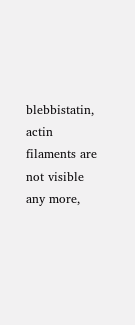blebbistatin, actin filaments are not visible any more,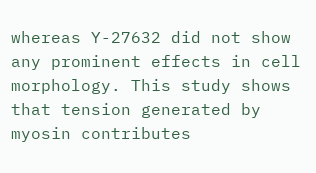whereas Y-27632 did not show any prominent effects in cell morphology. This study shows that tension generated by myosin contributes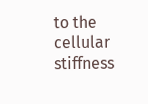to the cellular stiffness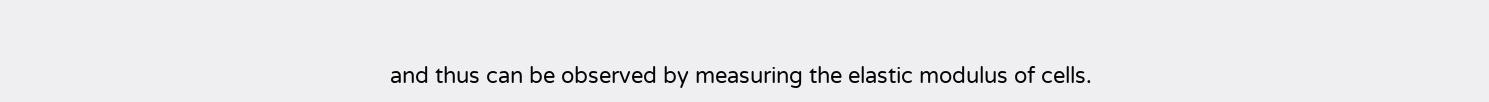and thus can be observed by measuring the elastic modulus of cells.